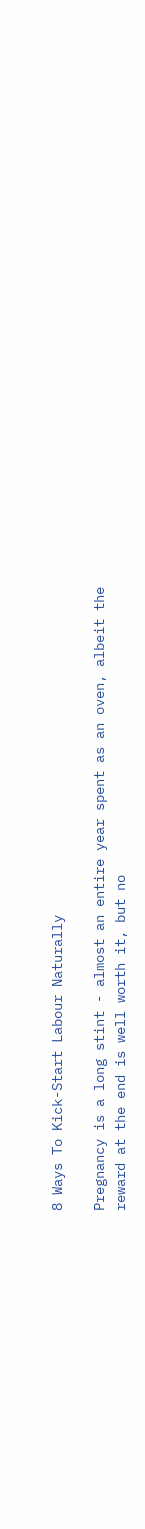8 Ways To Kick-Start Labour Naturally

Pregnancy is a long stint - almost an entire year spent as an oven, albeit the reward at the end is well worth it, but no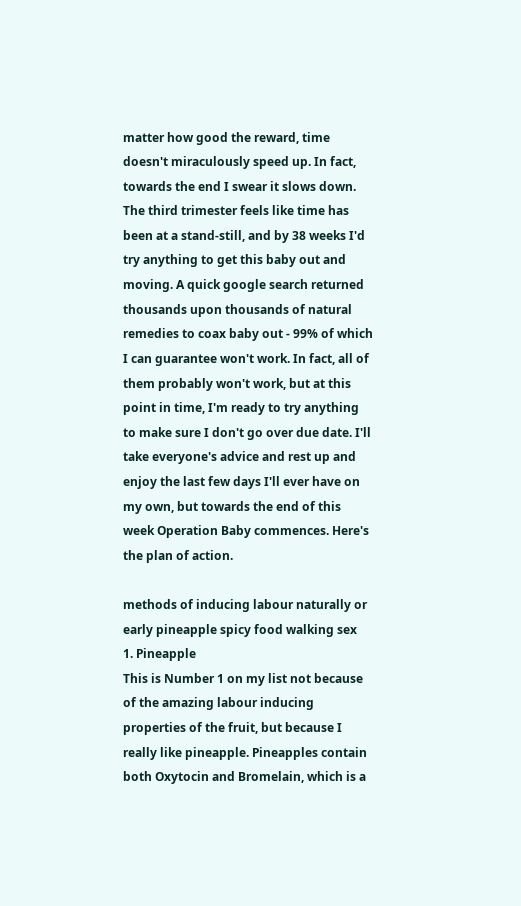matter how good the reward, time doesn't miraculously speed up. In fact, towards the end I swear it slows down. The third trimester feels like time has been at a stand-still, and by 38 weeks I'd try anything to get this baby out and moving. A quick google search returned thousands upon thousands of natural remedies to coax baby out - 99% of which I can guarantee won't work. In fact, all of them probably won't work, but at this point in time, I'm ready to try anything to make sure I don't go over due date. I'll take everyone's advice and rest up and enjoy the last few days I'll ever have on my own, but towards the end of this week Operation Baby commences. Here's the plan of action.

methods of inducing labour naturally or early pineapple spicy food walking sex
1. Pineapple
This is Number 1 on my list not because of the amazing labour inducing properties of the fruit, but because I really like pineapple. Pineapples contain both Oxytocin and Bromelain, which is a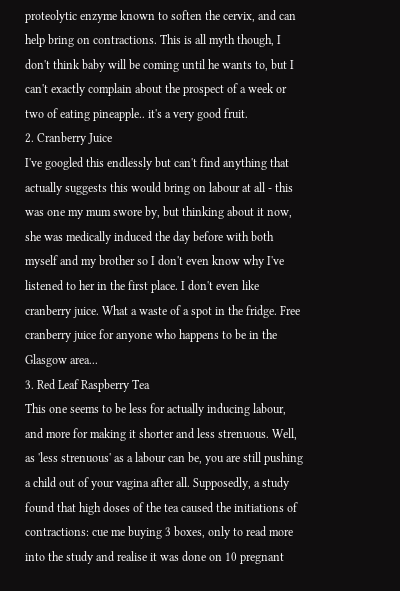proteolytic enzyme known to soften the cervix, and can help bring on contractions. This is all myth though, I don't think baby will be coming until he wants to, but I can't exactly complain about the prospect of a week or two of eating pineapple.. it's a very good fruit.
2. Cranberry Juice
I've googled this endlessly but can't find anything that actually suggests this would bring on labour at all - this was one my mum swore by, but thinking about it now, she was medically induced the day before with both myself and my brother so I don't even know why I've listened to her in the first place. I don't even like cranberry juice. What a waste of a spot in the fridge. Free cranberry juice for anyone who happens to be in the Glasgow area...
3. Red Leaf Raspberry Tea
This one seems to be less for actually inducing labour, and more for making it shorter and less strenuous. Well, as 'less strenuous' as a labour can be, you are still pushing a child out of your vagina after all. Supposedly, a study found that high doses of the tea caused the initiations of contractions: cue me buying 3 boxes, only to read more into the study and realise it was done on 10 pregnant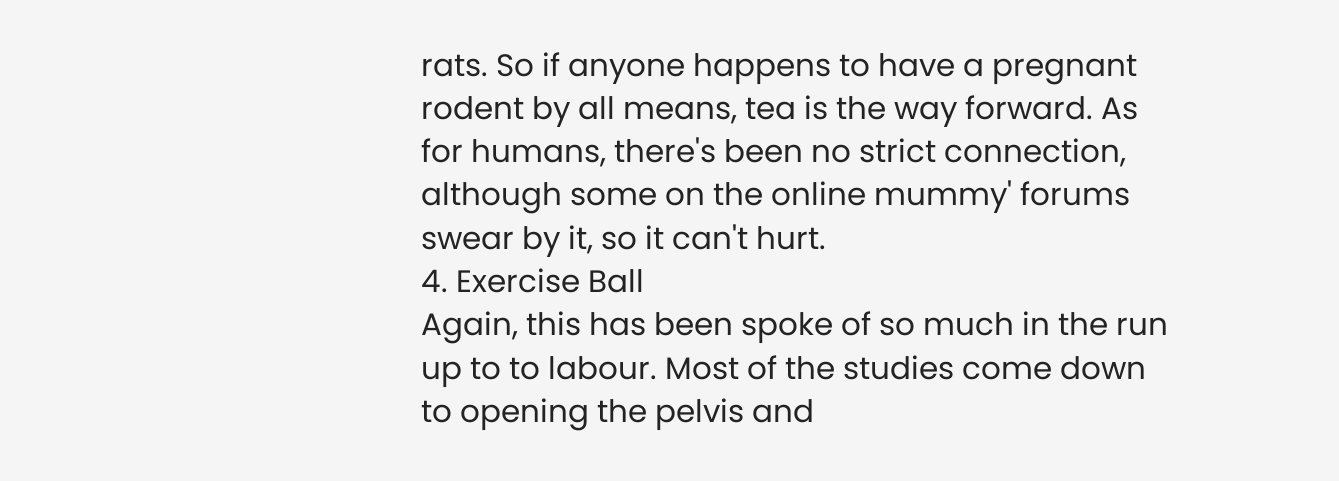rats. So if anyone happens to have a pregnant rodent by all means, tea is the way forward. As for humans, there's been no strict connection, although some on the online mummy' forums swear by it, so it can't hurt.
4. Exercise Ball
Again, this has been spoke of so much in the run up to to labour. Most of the studies come down to opening the pelvis and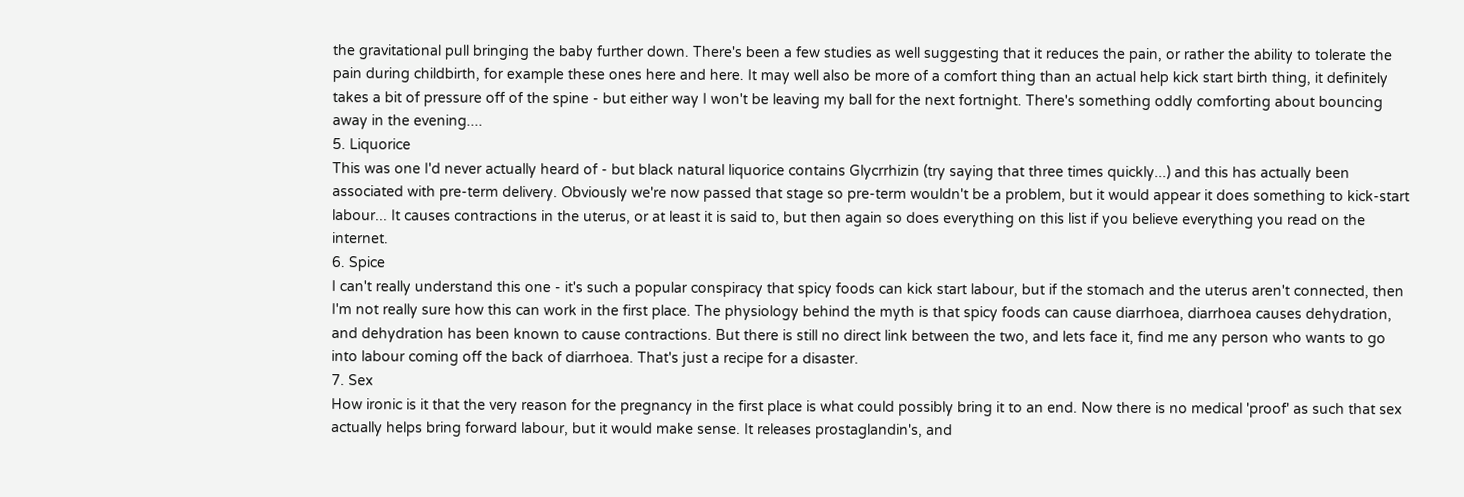the gravitational pull bringing the baby further down. There's been a few studies as well suggesting that it reduces the pain, or rather the ability to tolerate the pain during childbirth, for example these ones here and here. It may well also be more of a comfort thing than an actual help kick start birth thing, it definitely takes a bit of pressure off of the spine - but either way I won't be leaving my ball for the next fortnight. There's something oddly comforting about bouncing away in the evening....
5. Liquorice
This was one I'd never actually heard of - but black natural liquorice contains Glycrrhizin (try saying that three times quickly...) and this has actually been associated with pre-term delivery. Obviously we're now passed that stage so pre-term wouldn't be a problem, but it would appear it does something to kick-start labour... It causes contractions in the uterus, or at least it is said to, but then again so does everything on this list if you believe everything you read on the internet.
6. Spice
I can't really understand this one - it's such a popular conspiracy that spicy foods can kick start labour, but if the stomach and the uterus aren't connected, then I'm not really sure how this can work in the first place. The physiology behind the myth is that spicy foods can cause diarrhoea, diarrhoea causes dehydration, and dehydration has been known to cause contractions. But there is still no direct link between the two, and lets face it, find me any person who wants to go into labour coming off the back of diarrhoea. That's just a recipe for a disaster.
7. Sex
How ironic is it that the very reason for the pregnancy in the first place is what could possibly bring it to an end. Now there is no medical 'proof' as such that sex actually helps bring forward labour, but it would make sense. It releases prostaglandin's, and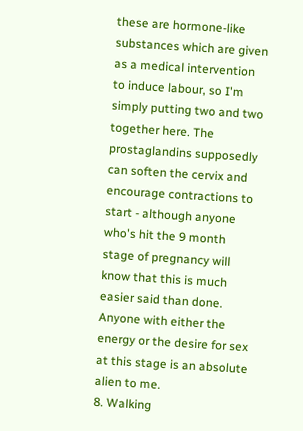these are hormone-like substances which are given as a medical intervention to induce labour, so I'm simply putting two and two together here. The prostaglandins supposedly can soften the cervix and encourage contractions to start - although anyone who's hit the 9 month stage of pregnancy will know that this is much easier said than done. Anyone with either the energy or the desire for sex at this stage is an absolute alien to me.
8. Walking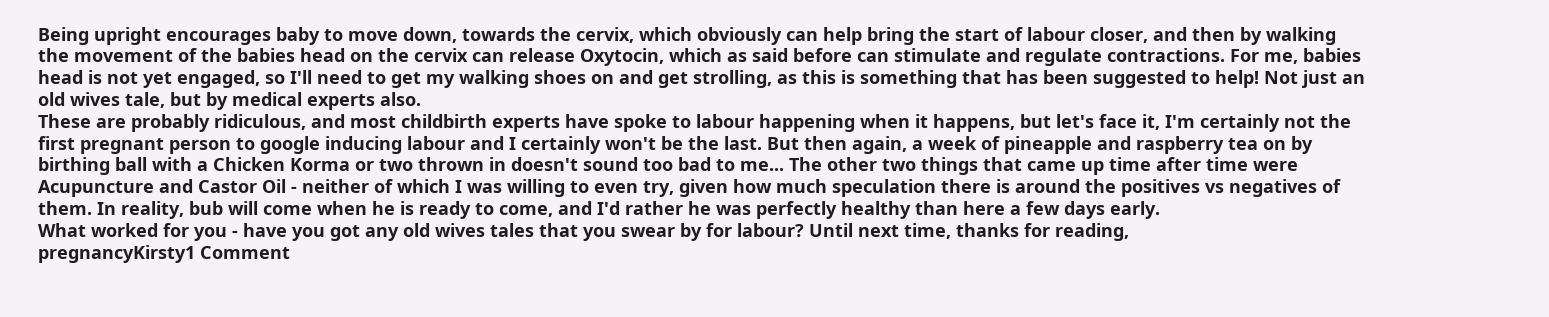Being upright encourages baby to move down, towards the cervix, which obviously can help bring the start of labour closer, and then by walking the movement of the babies head on the cervix can release Oxytocin, which as said before can stimulate and regulate contractions. For me, babies head is not yet engaged, so I'll need to get my walking shoes on and get strolling, as this is something that has been suggested to help! Not just an old wives tale, but by medical experts also.
These are probably ridiculous, and most childbirth experts have spoke to labour happening when it happens, but let's face it, I'm certainly not the first pregnant person to google inducing labour and I certainly won't be the last. But then again, a week of pineapple and raspberry tea on by birthing ball with a Chicken Korma or two thrown in doesn't sound too bad to me... The other two things that came up time after time were Acupuncture and Castor Oil - neither of which I was willing to even try, given how much speculation there is around the positives vs negatives of them. In reality, bub will come when he is ready to come, and I'd rather he was perfectly healthy than here a few days early.
What worked for you - have you got any old wives tales that you swear by for labour? Until next time, thanks for reading,
pregnancyKirsty1 Comment